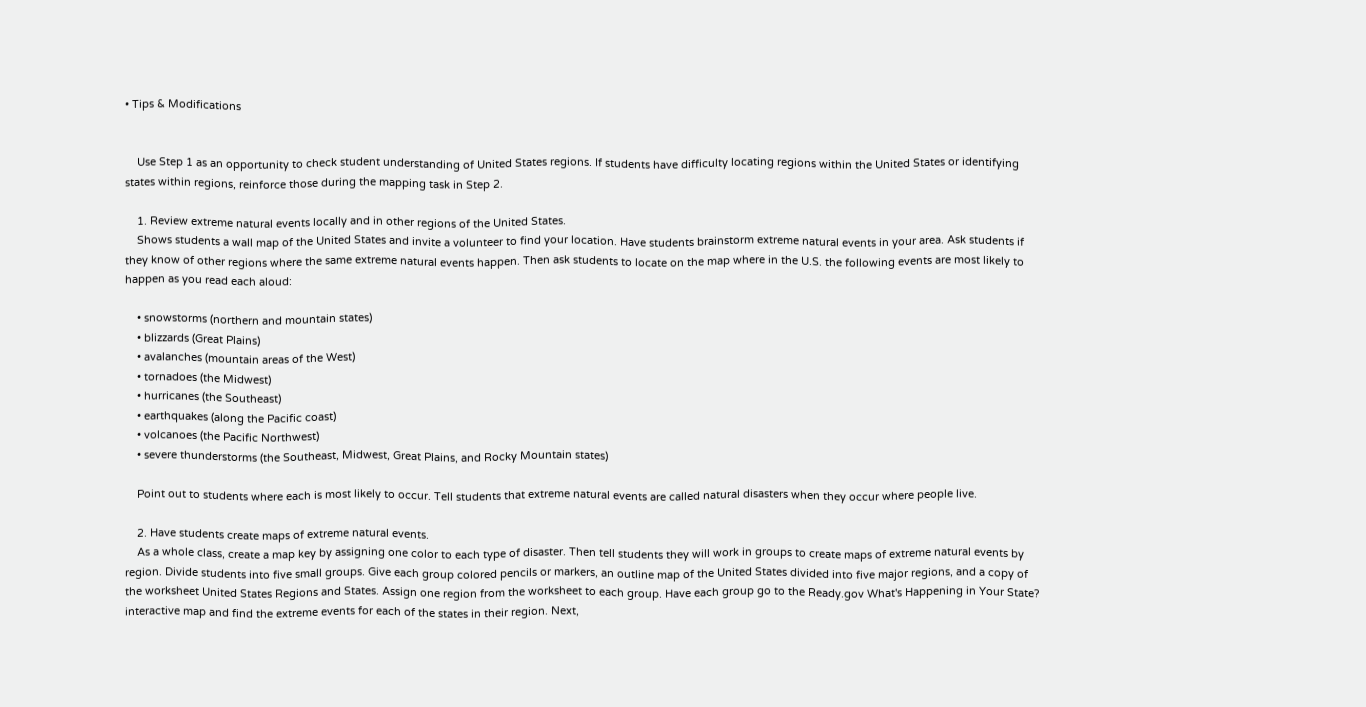• Tips & Modifications


    Use Step 1 as an opportunity to check student understanding of United States regions. If students have difficulty locating regions within the United States or identifying states within regions, reinforce those during the mapping task in Step 2.

    1. Review extreme natural events locally and in other regions of the United States.
    Shows students a wall map of the United States and invite a volunteer to find your location. Have students brainstorm extreme natural events in your area. Ask students if they know of other regions where the same extreme natural events happen. Then ask students to locate on the map where in the U.S. the following events are most likely to happen as you read each aloud:

    • snowstorms (northern and mountain states)
    • blizzards (Great Plains)
    • avalanches (mountain areas of the West)
    • tornadoes (the Midwest)
    • hurricanes (the Southeast)
    • earthquakes (along the Pacific coast)
    • volcanoes (the Pacific Northwest)
    • severe thunderstorms (the Southeast, Midwest, Great Plains, and Rocky Mountain states)

    Point out to students where each is most likely to occur. Tell students that extreme natural events are called natural disasters when they occur where people live.

    2. Have students create maps of extreme natural events.
    As a whole class, create a map key by assigning one color to each type of disaster. Then tell students they will work in groups to create maps of extreme natural events by region. Divide students into five small groups. Give each group colored pencils or markers, an outline map of the United States divided into five major regions, and a copy of the worksheet United States Regions and States. Assign one region from the worksheet to each group. Have each group go to the Ready.gov What's Happening in Your State? interactive map and find the extreme events for each of the states in their region. Next,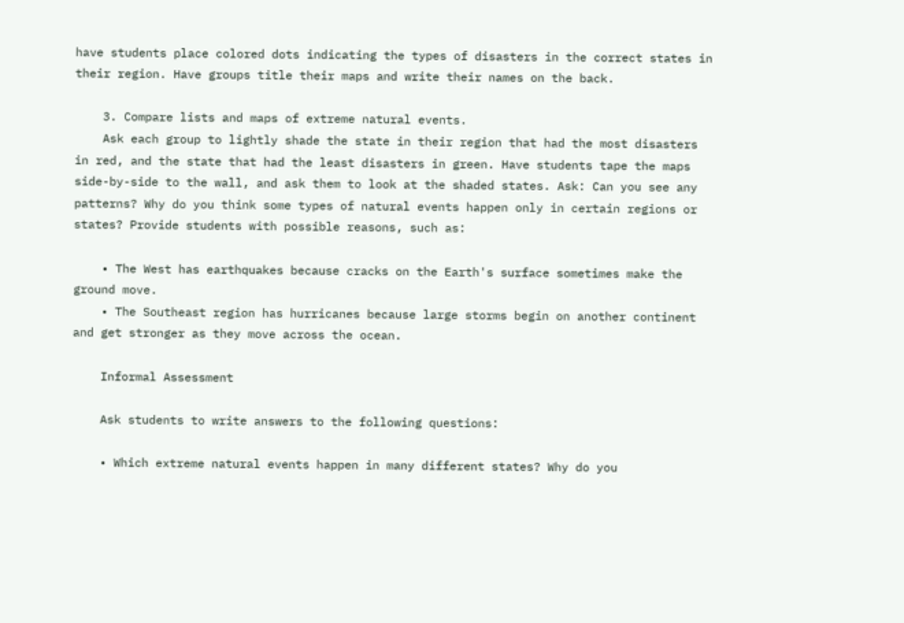have students place colored dots indicating the types of disasters in the correct states in their region. Have groups title their maps and write their names on the back.

    3. Compare lists and maps of extreme natural events.
    Ask each group to lightly shade the state in their region that had the most disasters in red, and the state that had the least disasters in green. Have students tape the maps side-by-side to the wall, and ask them to look at the shaded states. Ask: Can you see any patterns? Why do you think some types of natural events happen only in certain regions or states? Provide students with possible reasons, such as:

    • The West has earthquakes because cracks on the Earth's surface sometimes make the ground move.
    • The Southeast region has hurricanes because large storms begin on another continent and get stronger as they move across the ocean.

    Informal Assessment

    Ask students to write answers to the following questions:

    • Which extreme natural events happen in many different states? Why do you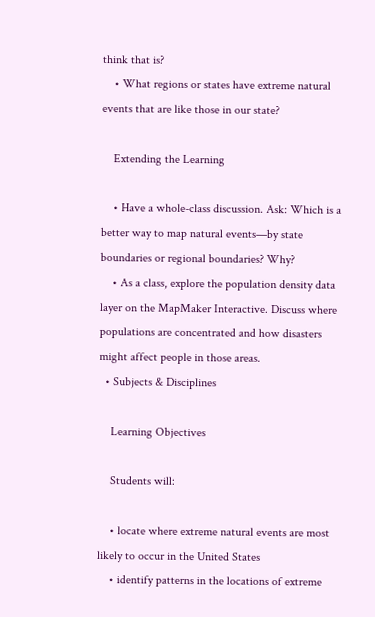think that is?
    • What regions or states have extreme natural events that are like those in our state?

    Extending the Learning

    • Have a whole-class discussion. Ask: Which is a better way to map natural events—by state boundaries or regional boundaries? Why?
    • As a class, explore the population density data layer on the MapMaker Interactive. Discuss where populations are concentrated and how disasters might affect people in those areas.
  • Subjects & Disciplines

    Learning Objectives

    Students will:

    • locate where extreme natural events are most likely to occur in the United States
    • identify patterns in the locations of extreme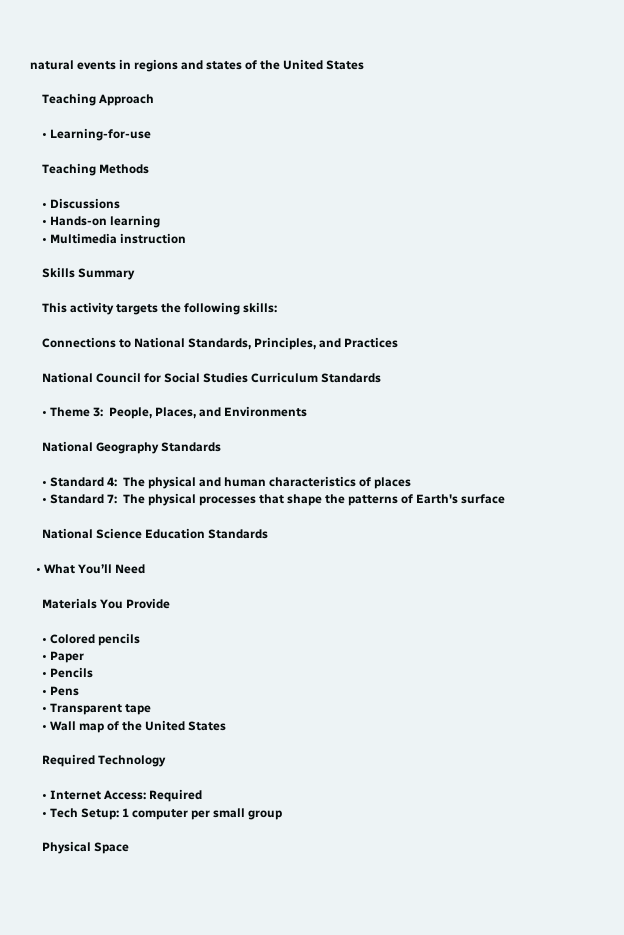natural events in regions and states of the United States

    Teaching Approach

    • Learning-for-use

    Teaching Methods

    • Discussions
    • Hands-on learning
    • Multimedia instruction

    Skills Summary

    This activity targets the following skills:

    Connections to National Standards, Principles, and Practices

    National Council for Social Studies Curriculum Standards

    • Theme 3:  People, Places, and Environments

    National Geography Standards

    • Standard 4:  The physical and human characteristics of places
    • Standard 7:  The physical processes that shape the patterns of Earth's surface

    National Science Education Standards

  • What You’ll Need

    Materials You Provide

    • Colored pencils
    • Paper
    • Pencils
    • Pens
    • Transparent tape
    • Wall map of the United States

    Required Technology

    • Internet Access: Required
    • Tech Setup: 1 computer per small group

    Physical Space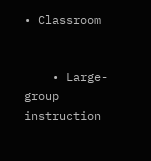• Classroom


    • Large-group instruction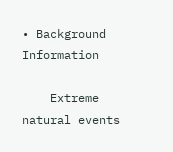• Background Information

    Extreme natural events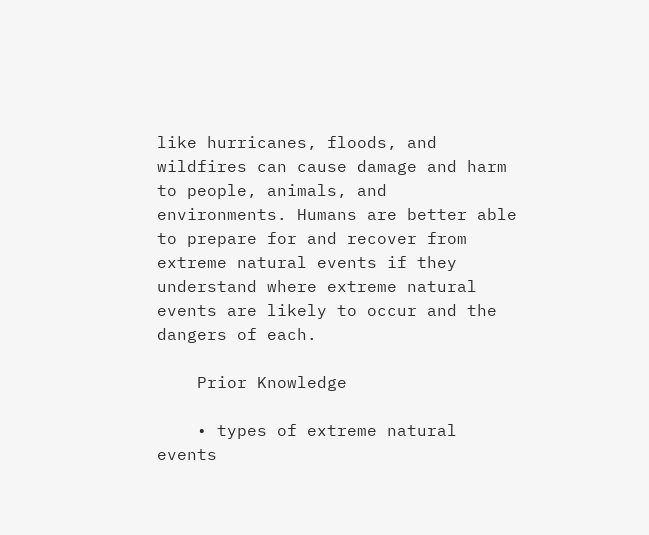like hurricanes, floods, and wildfires can cause damage and harm to people, animals, and environments. Humans are better able to prepare for and recover from extreme natural events if they understand where extreme natural events are likely to occur and the dangers of each.

    Prior Knowledge

    • types of extreme natural events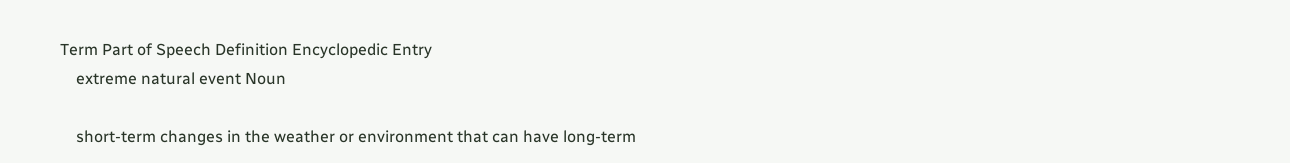Term Part of Speech Definition Encyclopedic Entry
    extreme natural event Noun

    short-term changes in the weather or environment that can have long-term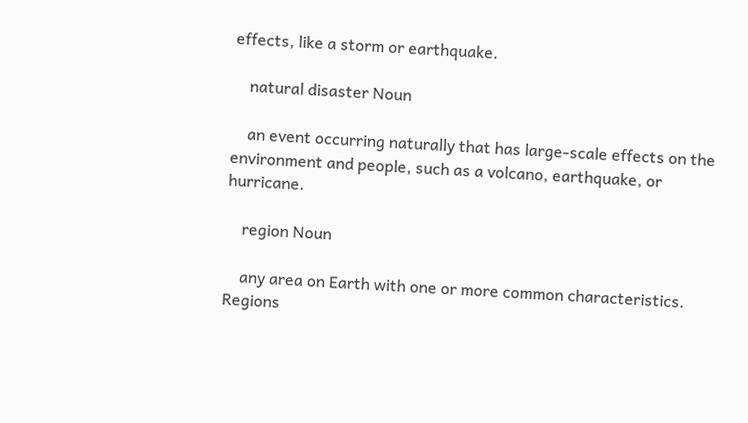effects, like a storm or earthquake.

    natural disaster Noun

    an event occurring naturally that has large-scale effects on the environment and people, such as a volcano, earthquake, or hurricane.

    region Noun

    any area on Earth with one or more common characteristics. Regions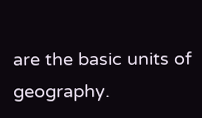are the basic units of geography.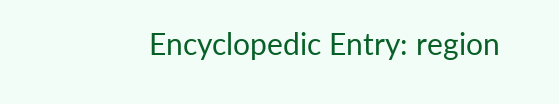Encyclopedic Entry: region